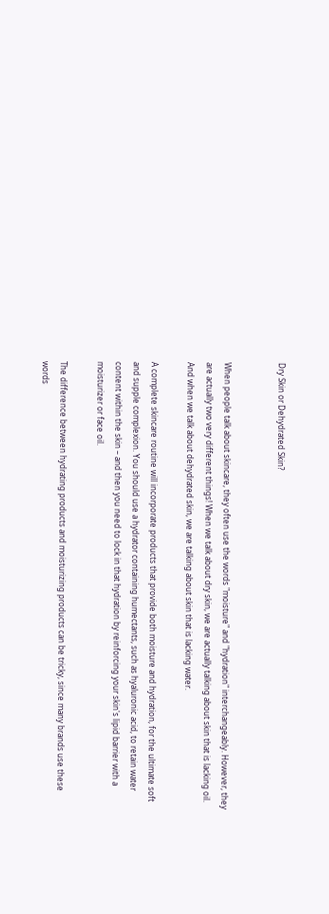Dry Skin or Dehydrated Skin?


When people talk about skincare, they often use the words "moisture" and "hydration" interchangeably. However, they are actually two very different things! When we talk about dry skin, we are actually talking about skin that is lacking oil. And when we talk about dehydrated skin, we are talking about skin that is lacking water.

A complete skincare routine will incorporate products that provide both moisture and hydration, for the ultimate soft and supple complexion. You should use a hydrator containing humectants, such as hyaluronic acid, to retain water content within the skin – and then you need to lock in that hydration by reinforcing your skin's lipid barrier with a moisturizer or face oil.

The difference between hydrating products and moisturizing products can be tricky, since many brands use these words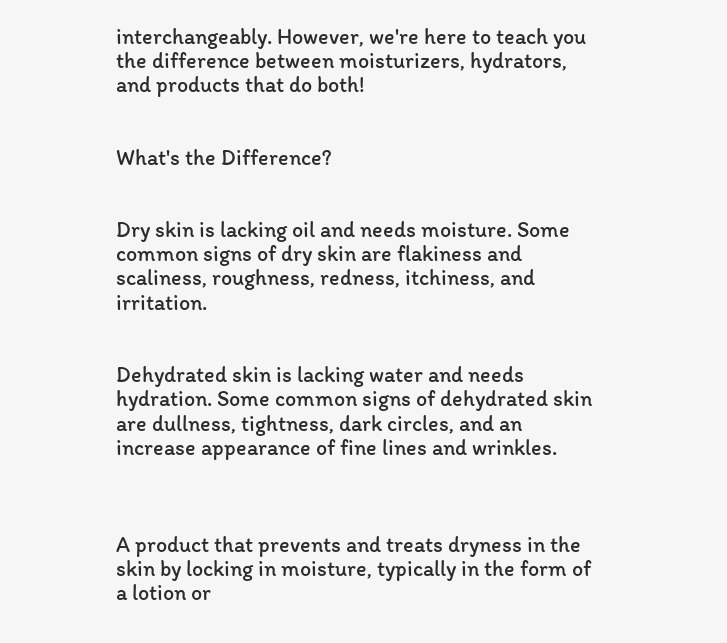interchangeably. However, we're here to teach you the difference between moisturizers, hydrators, and products that do both!


What's the Difference?


Dry skin is lacking oil and needs moisture. Some common signs of dry skin are flakiness and scaliness, roughness, redness, itchiness, and irritation.


Dehydrated skin is lacking water and needs hydration. Some common signs of dehydrated skin are dullness, tightness, dark circles, and an increase appearance of fine lines and wrinkles.



A product that prevents and treats dryness in the skin by locking in moisture, typically in the form of a lotion or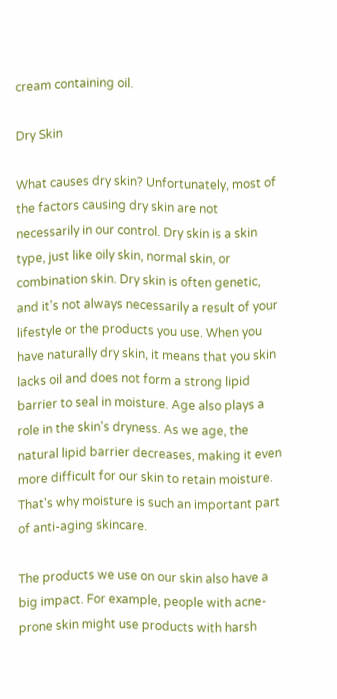cream containing oil.

Dry Skin

What causes dry skin? Unfortunately, most of the factors causing dry skin are not necessarily in our control. Dry skin is a skin type, just like oily skin, normal skin, or combination skin. Dry skin is often genetic, and it's not always necessarily a result of your lifestyle or the products you use. When you have naturally dry skin, it means that you skin lacks oil and does not form a strong lipid barrier to seal in moisture. Age also plays a role in the skin's dryness. As we age, the natural lipid barrier decreases, making it even more difficult for our skin to retain moisture. That's why moisture is such an important part of anti-aging skincare.

The products we use on our skin also have a big impact. For example, people with acne-prone skin might use products with harsh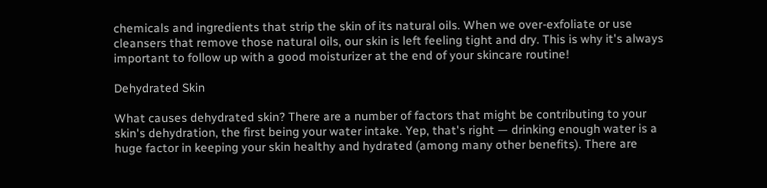chemicals and ingredients that strip the skin of its natural oils. When we over-exfoliate or use cleansers that remove those natural oils, our skin is left feeling tight and dry. This is why it's always important to follow up with a good moisturizer at the end of your skincare routine!

Dehydrated Skin

What causes dehydrated skin? There are a number of factors that might be contributing to your skin's dehydration, the first being your water intake. Yep, that's right — drinking enough water is a huge factor in keeping your skin healthy and hydrated (among many other benefits). There are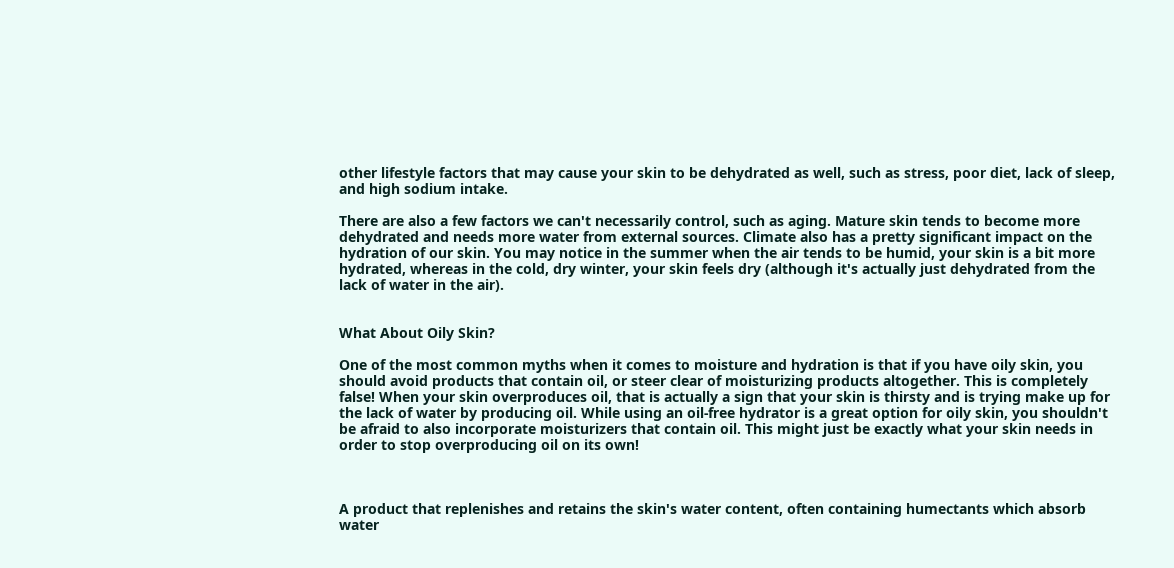other lifestyle factors that may cause your skin to be dehydrated as well, such as stress, poor diet, lack of sleep, and high sodium intake.

There are also a few factors we can't necessarily control, such as aging. Mature skin tends to become more dehydrated and needs more water from external sources. Climate also has a pretty significant impact on the hydration of our skin. You may notice in the summer when the air tends to be humid, your skin is a bit more hydrated, whereas in the cold, dry winter, your skin feels dry (although it's actually just dehydrated from the lack of water in the air).


What About Oily Skin?

One of the most common myths when it comes to moisture and hydration is that if you have oily skin, you should avoid products that contain oil, or steer clear of moisturizing products altogether. This is completely false! When your skin overproduces oil, that is actually a sign that your skin is thirsty and is trying make up for the lack of water by producing oil. While using an oil-free hydrator is a great option for oily skin, you shouldn't be afraid to also incorporate moisturizers that contain oil. This might just be exactly what your skin needs in order to stop overproducing oil on its own!



A product that replenishes and retains the skin's water content, often containing humectants which absorb water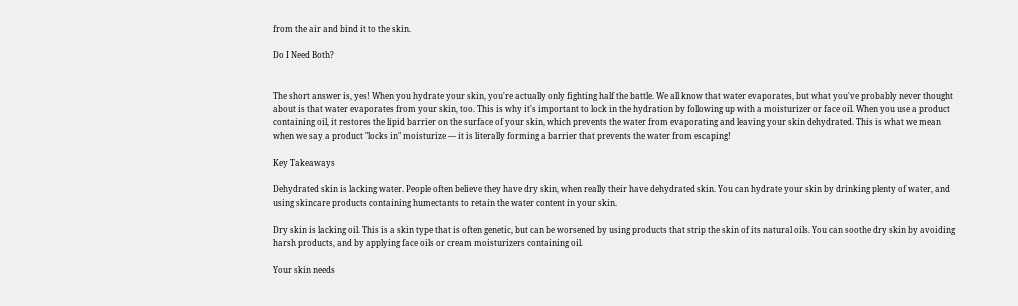from the air and bind it to the skin.

Do I Need Both?


The short answer is, yes! When you hydrate your skin, you're actually only fighting half the battle. We all know that water evaporates, but what you've probably never thought about is that water evaporates from your skin, too. This is why it's important to lock in the hydration by following up with a moisturizer or face oil. When you use a product containing oil, it restores the lipid barrier on the surface of your skin, which prevents the water from evaporating and leaving your skin dehydrated. This is what we mean when we say a product "locks in" moisturize — it is literally forming a barrier that prevents the water from escaping!

Key Takeaways

Dehydrated skin is lacking water. People often believe they have dry skin, when really their have dehydrated skin. You can hydrate your skin by drinking plenty of water, and using skincare products containing humectants to retain the water content in your skin.

Dry skin is lacking oil. This is a skin type that is often genetic, but can be worsened by using products that strip the skin of its natural oils. You can soothe dry skin by avoiding harsh products, and by applying face oils or cream moisturizers containing oil.

Your skin needs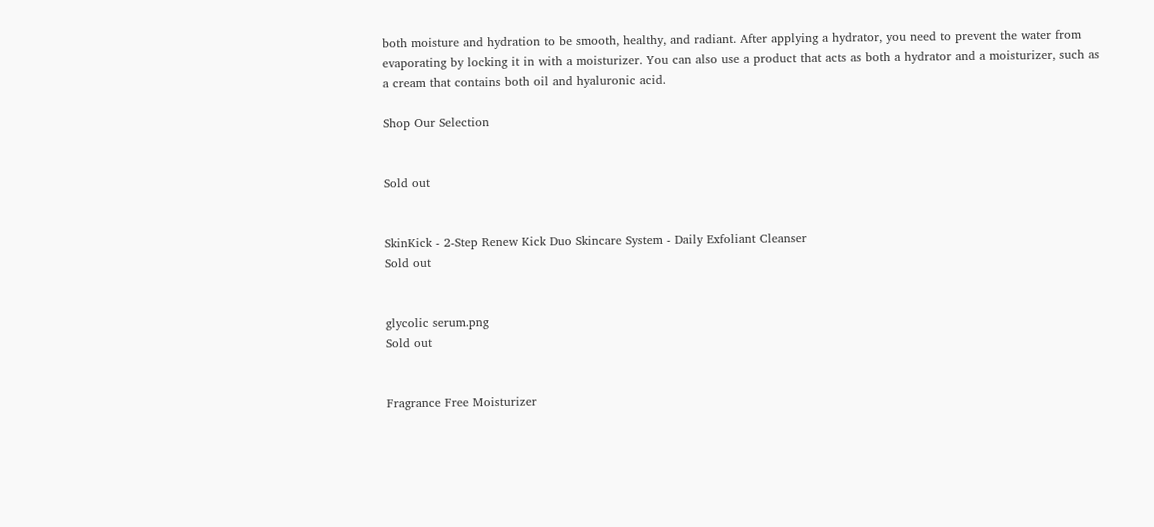both moisture and hydration to be smooth, healthy, and radiant. After applying a hydrator, you need to prevent the water from evaporating by locking it in with a moisturizer. You can also use a product that acts as both a hydrator and a moisturizer, such as a cream that contains both oil and hyaluronic acid.

Shop Our Selection


Sold out


SkinKick - 2-Step Renew Kick Duo Skincare System - Daily Exfoliant Cleanser
Sold out


glycolic serum.png
Sold out


Fragrance Free Moisturizer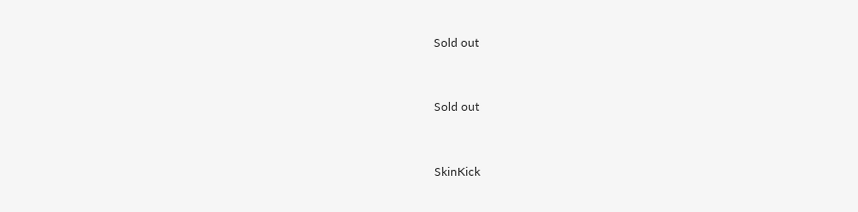Sold out


Sold out


SkinKick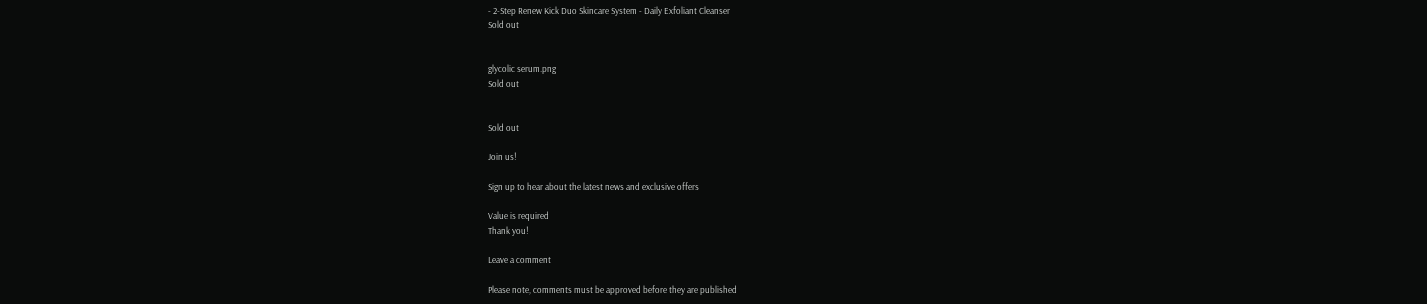- 2-Step Renew Kick Duo Skincare System - Daily Exfoliant Cleanser
Sold out


glycolic serum.png
Sold out


Sold out

Join us!

Sign up to hear about the latest news and exclusive offers

Value is required
Thank you!

Leave a comment

Please note, comments must be approved before they are published